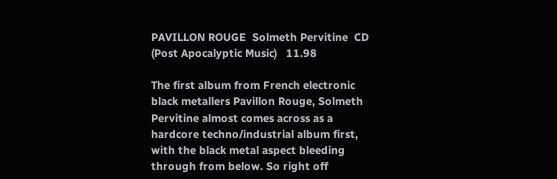PAVILLON ROUGE  Solmeth Pervitine  CD   (Post Apocalyptic Music)   11.98

The first album from French electronic black metallers Pavillon Rouge, Solmeth Pervitine almost comes across as a hardcore techno/industrial album first, with the black metal aspect bleeding through from below. So right off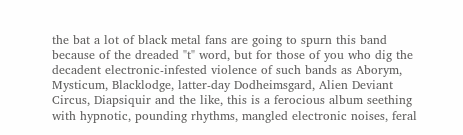the bat a lot of black metal fans are going to spurn this band because of the dreaded "t" word, but for those of you who dig the decadent electronic-infested violence of such bands as Aborym, Mysticum, Blacklodge, latter-day Dodheimsgard, Alien Deviant Circus, Diapsiquir and the like, this is a ferocious album seething with hypnotic, pounding rhythms, mangled electronic noises, feral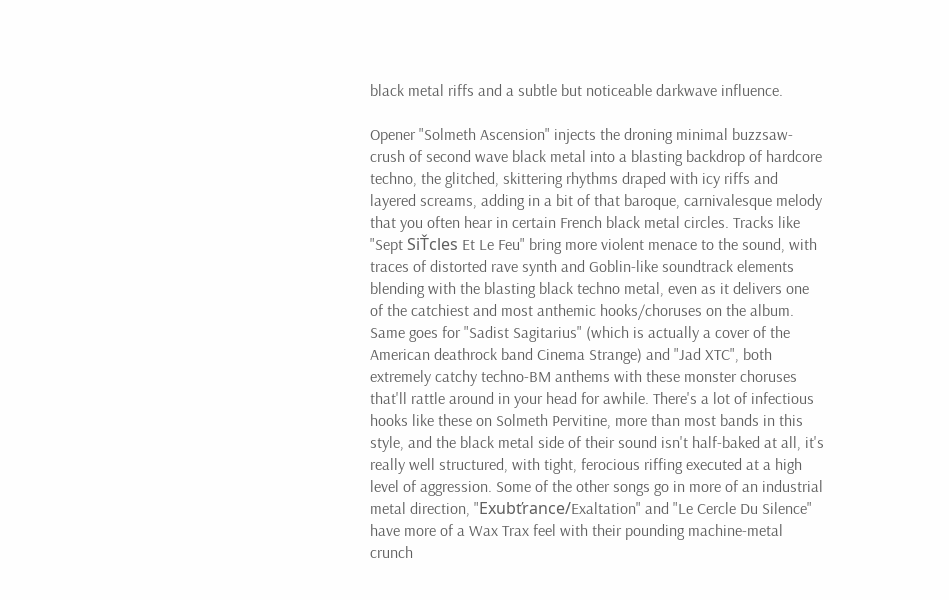black metal riffs and a subtle but noticeable darkwave influence.

Opener "Solmeth Ascension" injects the droning minimal buzzsaw-crush of second wave black metal into a blasting backdrop of hardcore techno, the glitched, skittering rhythms draped with icy riffs and layered screams, adding in a bit of that baroque, carnivalesque melody that you often hear in certain French black metal circles. Tracks like "Sept SiŤcles Et Le Feu" bring more violent menace to the sound, with traces of distorted rave synth and Goblin-like soundtrack elements blending with the blasting black techno metal, even as it delivers one of the catchiest and most anthemic hooks/choruses on the album. Same goes for "Sadist Sagitarius" (which is actually a cover of the American deathrock band Cinema Strange) and "Jad XTC", both extremely catchy techno-BM anthems with these monster choruses that'll rattle around in your head for awhile. There's a lot of infectious hooks like these on Solmeth Pervitine, more than most bands in this style, and the black metal side of their sound isn't half-baked at all, it's really well structured, with tight, ferocious riffing executed at a high level of aggression. Some of the other songs go in more of an industrial metal direction, "Exubťrance/Exaltation" and "Le Cercle Du Silence" have more of a Wax Trax feel with their pounding machine-metal crunch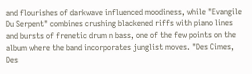and flourishes of darkwave influenced moodiness, while "Evangile Du Serpent" combines crushing blackened riffs with piano lines and bursts of frenetic drum n bass, one of the few points on the album where the band incorporates junglist moves. "Des Cimes, Des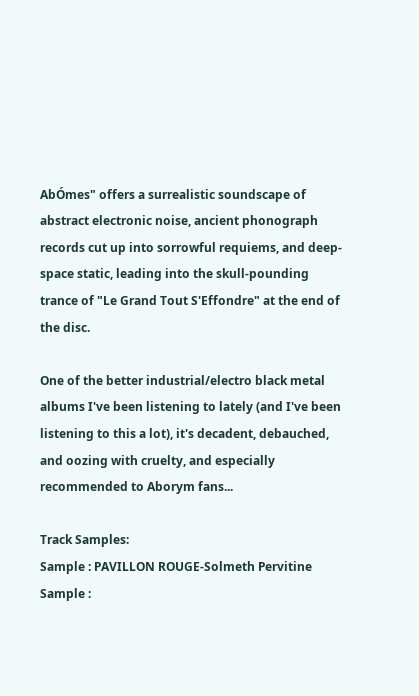AbÓmes" offers a surrealistic soundscape of abstract electronic noise, ancient phonograph records cut up into sorrowful requiems, and deep-space static, leading into the skull-pounding trance of "Le Grand Tout S'Effondre" at the end of the disc.

One of the better industrial/electro black metal albums I've been listening to lately (and I've been listening to this a lot), it's decadent, debauched, and oozing with cruelty, and especially recommended to Aborym fans...

Track Samples:
Sample : PAVILLON ROUGE-Solmeth Pervitine
Sample :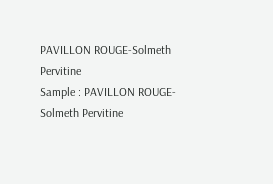PAVILLON ROUGE-Solmeth Pervitine
Sample : PAVILLON ROUGE-Solmeth Pervitine